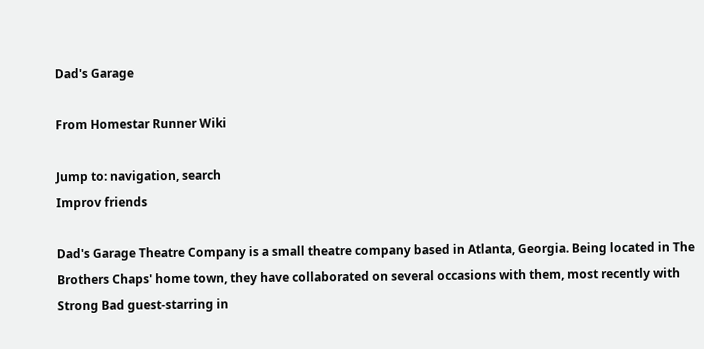Dad's Garage

From Homestar Runner Wiki

Jump to: navigation, search
Improv friends

Dad's Garage Theatre Company is a small theatre company based in Atlanta, Georgia. Being located in The Brothers Chaps' home town, they have collaborated on several occasions with them, most recently with Strong Bad guest-starring in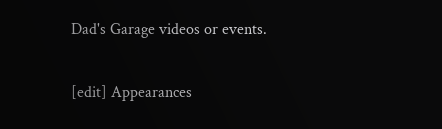Dad's Garage videos or events.

[edit] Appearances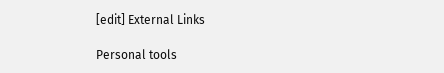[edit] External Links

Personal tools